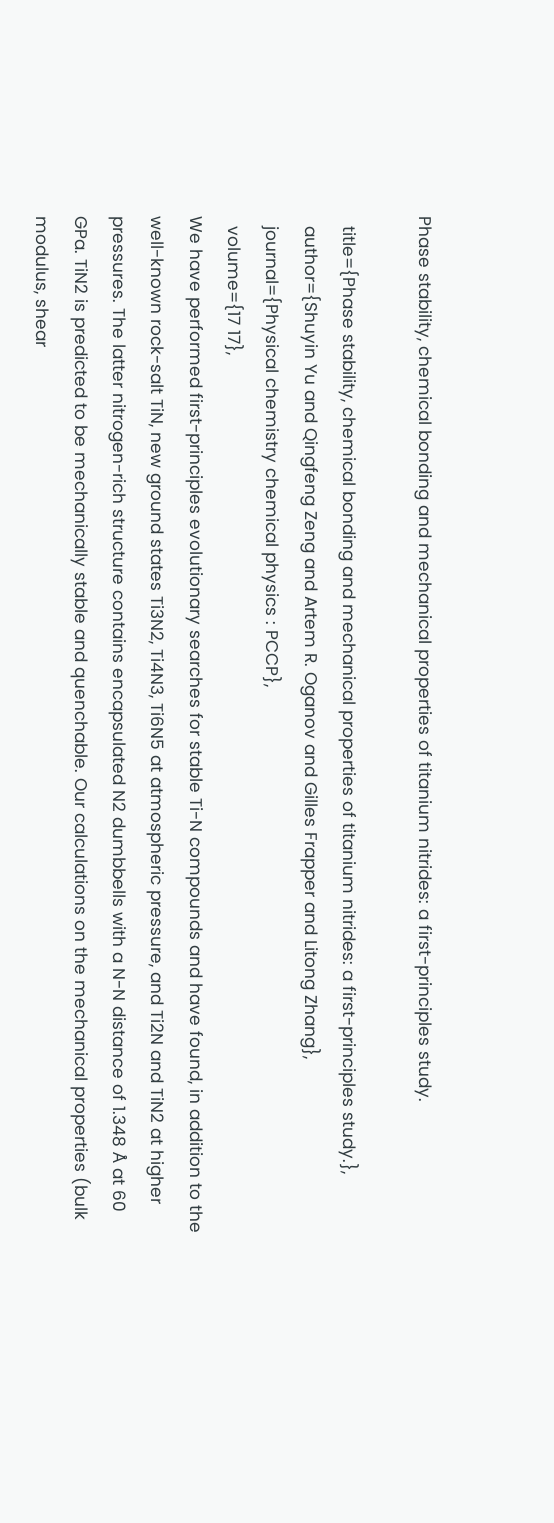Phase stability, chemical bonding and mechanical properties of titanium nitrides: a first-principles study.

  title={Phase stability, chemical bonding and mechanical properties of titanium nitrides: a first-principles study.},
  author={Shuyin Yu and Qingfeng Zeng and Artem R. Oganov and Gilles Frapper and Litong Zhang},
  journal={Physical chemistry chemical physics : PCCP},
  volume={17 17},
We have performed first-principles evolutionary searches for stable Ti-N compounds and have found, in addition to the well-known rock-salt TiN, new ground states Ti3N2, Ti4N3, Ti6N5 at atmospheric pressure, and Ti2N and TiN2 at higher pressures. The latter nitrogen-rich structure contains encapsulated N2 dumbbells with a N-N distance of 1.348 Å at 60 GPa. TiN2 is predicted to be mechanically stable and quenchable. Our calculations on the mechanical properties (bulk modulus, shear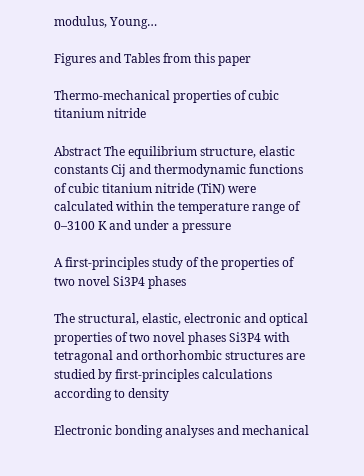modulus, Young…

Figures and Tables from this paper

Thermo-mechanical properties of cubic titanium nitride

Abstract The equilibrium structure, elastic constants Cij and thermodynamic functions of cubic titanium nitride (TiN) were calculated within the temperature range of 0–3100 K and under a pressure

A first-principles study of the properties of two novel Si3P4 phases

The structural, elastic, electronic and optical properties of two novel phases Si3P4 with tetragonal and orthorhombic structures are studied by first-principles calculations according to density

Electronic bonding analyses and mechanical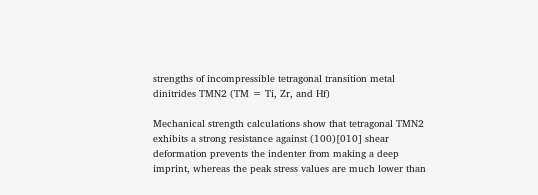strengths of incompressible tetragonal transition metal dinitrides TMN2 (TM = Ti, Zr, and Hf)

Mechanical strength calculations show that tetragonal TMN2 exhibits a strong resistance against (100)[010] shear deformation prevents the indenter from making a deep imprint, whereas the peak stress values are much lower than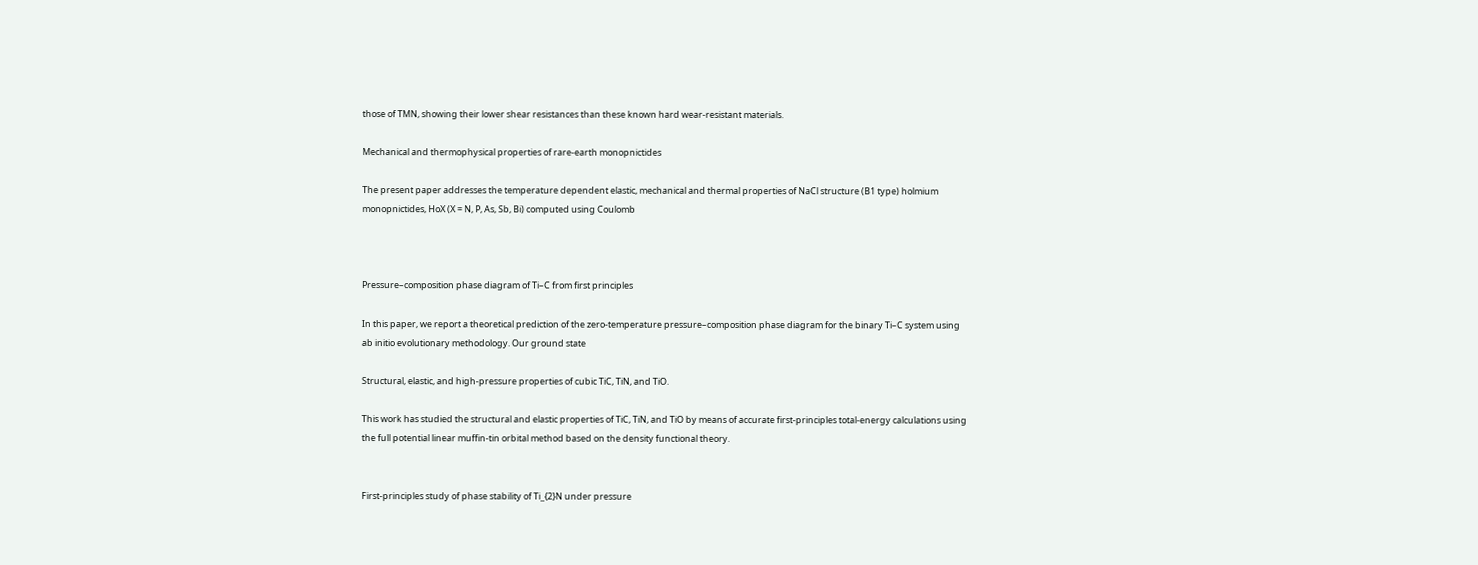those of TMN, showing their lower shear resistances than these known hard wear-resistant materials.

Mechanical and thermophysical properties of rare-earth monopnictides

The present paper addresses the temperature dependent elastic, mechanical and thermal properties of NaCl structure (B1 type) holmium monopnictides, HoX (X = N, P, As, Sb, Bi) computed using Coulomb



Pressure–composition phase diagram of Ti–C from first principles

In this paper, we report a theoretical prediction of the zero‐temperature pressure–composition phase diagram for the binary Ti–C system using ab initio evolutionary methodology. Our ground state

Structural, elastic, and high-pressure properties of cubic TiC, TiN, and TiO.

This work has studied the structural and elastic properties of TiC, TiN, and TiO by means of accurate first-principles total-energy calculations using the full potential linear muffin-tin orbital method based on the density functional theory.


First-principles study of phase stability of Ti_{2}N under pressure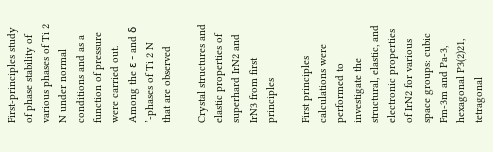First-principles study of phase stability of various phases of Ti 2 N under normal conditions and as a function of pressure were carried out. Among the ε - and δ ’-phases of Ti 2 N that are observed

Crystal structures and elastic properties of superhard IrN2 and IrN3 from first principles

First principles calculations were performed to investigate the structural, elastic, and electronic properties of IrN2 for various space groups: cubic Fm-3m and Pa-3, hexagonal P3(2)21, tetragonal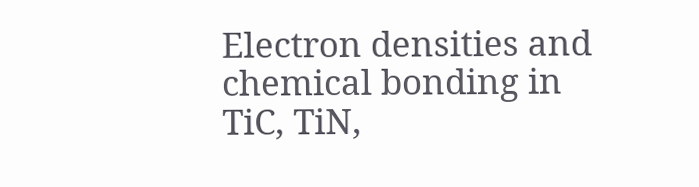Electron densities and chemical bonding in TiC, TiN,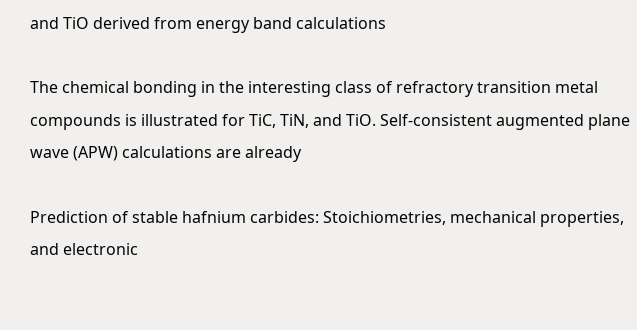and TiO derived from energy band calculations

The chemical bonding in the interesting class of refractory transition metal compounds is illustrated for TiC, TiN, and TiO. Self-consistent augmented plane wave (APW) calculations are already

Prediction of stable hafnium carbides: Stoichiometries, mechanical properties, and electronic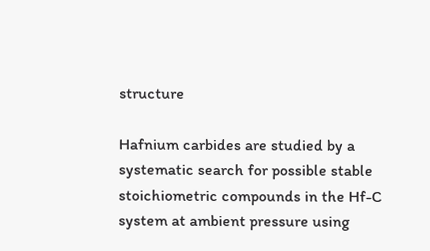structure

Hafnium carbides are studied by a systematic search for possible stable stoichiometric compounds in the Hf-C system at ambient pressure using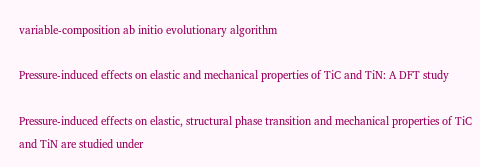variable-composition ab initio evolutionary algorithm

Pressure-induced effects on elastic and mechanical properties of TiC and TiN: A DFT study

Pressure-induced effects on elastic, structural phase transition and mechanical properties of TiC and TiN are studied under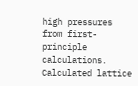high pressures from first-principle calculations. Calculated lattice